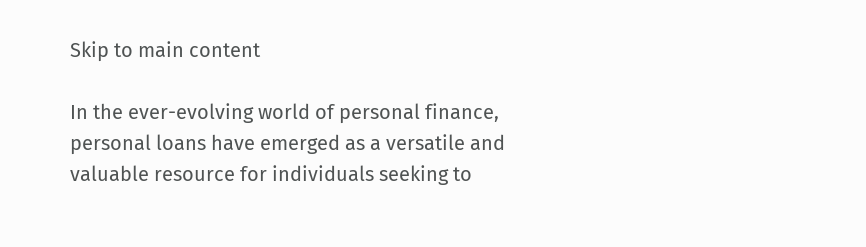Skip to main content

In the ever-evolving world of personal finance, personal loans have emerged as a versatile and valuable resource for individuals seeking to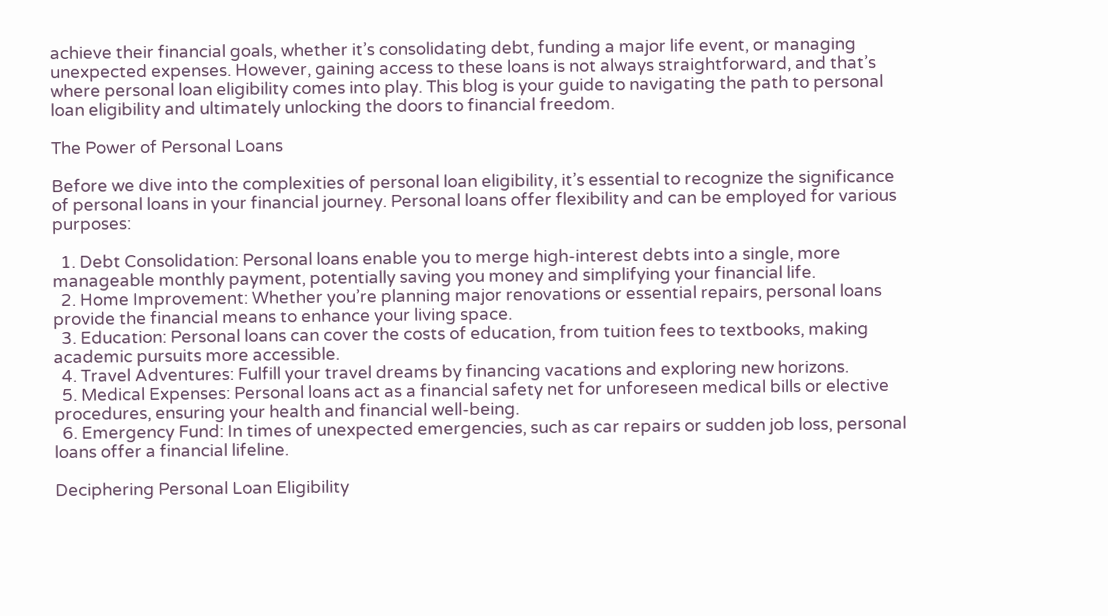achieve their financial goals, whether it’s consolidating debt, funding a major life event, or managing unexpected expenses. However, gaining access to these loans is not always straightforward, and that’s where personal loan eligibility comes into play. This blog is your guide to navigating the path to personal loan eligibility and ultimately unlocking the doors to financial freedom.

The Power of Personal Loans

Before we dive into the complexities of personal loan eligibility, it’s essential to recognize the significance of personal loans in your financial journey. Personal loans offer flexibility and can be employed for various purposes:

  1. Debt Consolidation: Personal loans enable you to merge high-interest debts into a single, more manageable monthly payment, potentially saving you money and simplifying your financial life.
  2. Home Improvement: Whether you’re planning major renovations or essential repairs, personal loans provide the financial means to enhance your living space.
  3. Education: Personal loans can cover the costs of education, from tuition fees to textbooks, making academic pursuits more accessible.
  4. Travel Adventures: Fulfill your travel dreams by financing vacations and exploring new horizons.
  5. Medical Expenses: Personal loans act as a financial safety net for unforeseen medical bills or elective procedures, ensuring your health and financial well-being.
  6. Emergency Fund: In times of unexpected emergencies, such as car repairs or sudden job loss, personal loans offer a financial lifeline.

Deciphering Personal Loan Eligibility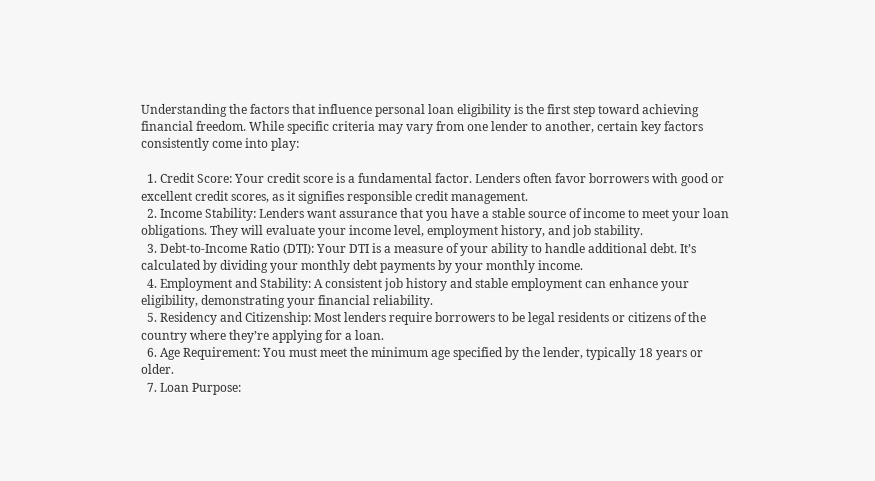Understanding the factors that influence personal loan eligibility is the first step toward achieving financial freedom. While specific criteria may vary from one lender to another, certain key factors consistently come into play:

  1. Credit Score: Your credit score is a fundamental factor. Lenders often favor borrowers with good or excellent credit scores, as it signifies responsible credit management.
  2. Income Stability: Lenders want assurance that you have a stable source of income to meet your loan obligations. They will evaluate your income level, employment history, and job stability.
  3. Debt-to-Income Ratio (DTI): Your DTI is a measure of your ability to handle additional debt. It’s calculated by dividing your monthly debt payments by your monthly income.
  4. Employment and Stability: A consistent job history and stable employment can enhance your eligibility, demonstrating your financial reliability.
  5. Residency and Citizenship: Most lenders require borrowers to be legal residents or citizens of the country where they’re applying for a loan.
  6. Age Requirement: You must meet the minimum age specified by the lender, typically 18 years or older.
  7. Loan Purpose: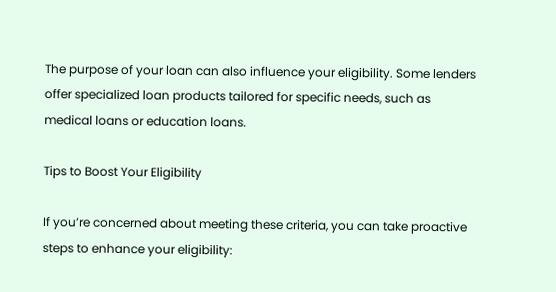The purpose of your loan can also influence your eligibility. Some lenders offer specialized loan products tailored for specific needs, such as medical loans or education loans.

Tips to Boost Your Eligibility

If you’re concerned about meeting these criteria, you can take proactive steps to enhance your eligibility: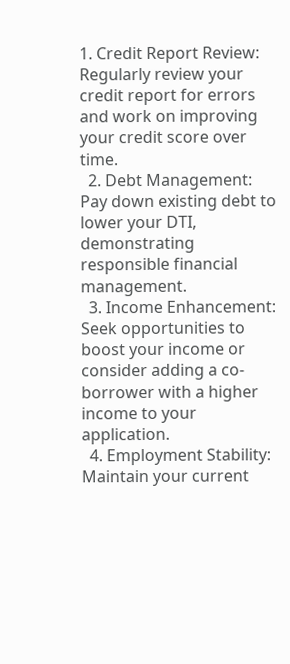1. Credit Report Review: Regularly review your credit report for errors and work on improving your credit score over time.
  2. Debt Management: Pay down existing debt to lower your DTI, demonstrating responsible financial management.
  3. Income Enhancement: Seek opportunities to boost your income or consider adding a co-borrower with a higher income to your application.
  4. Employment Stability: Maintain your current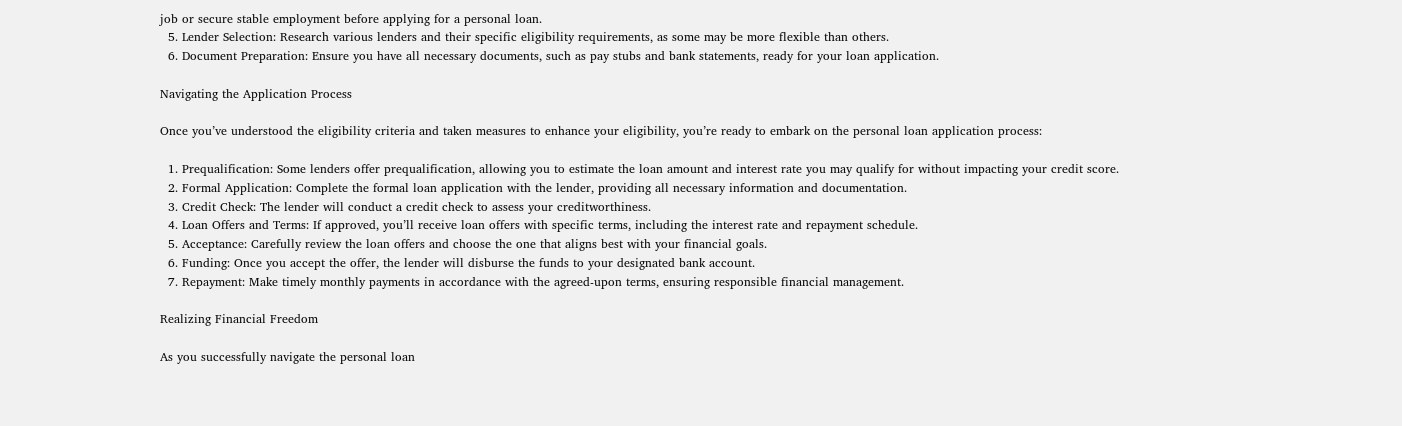job or secure stable employment before applying for a personal loan.
  5. Lender Selection: Research various lenders and their specific eligibility requirements, as some may be more flexible than others.
  6. Document Preparation: Ensure you have all necessary documents, such as pay stubs and bank statements, ready for your loan application.

Navigating the Application Process

Once you’ve understood the eligibility criteria and taken measures to enhance your eligibility, you’re ready to embark on the personal loan application process:

  1. Prequalification: Some lenders offer prequalification, allowing you to estimate the loan amount and interest rate you may qualify for without impacting your credit score.
  2. Formal Application: Complete the formal loan application with the lender, providing all necessary information and documentation.
  3. Credit Check: The lender will conduct a credit check to assess your creditworthiness.
  4. Loan Offers and Terms: If approved, you’ll receive loan offers with specific terms, including the interest rate and repayment schedule.
  5. Acceptance: Carefully review the loan offers and choose the one that aligns best with your financial goals.
  6. Funding: Once you accept the offer, the lender will disburse the funds to your designated bank account.
  7. Repayment: Make timely monthly payments in accordance with the agreed-upon terms, ensuring responsible financial management.

Realizing Financial Freedom

As you successfully navigate the personal loan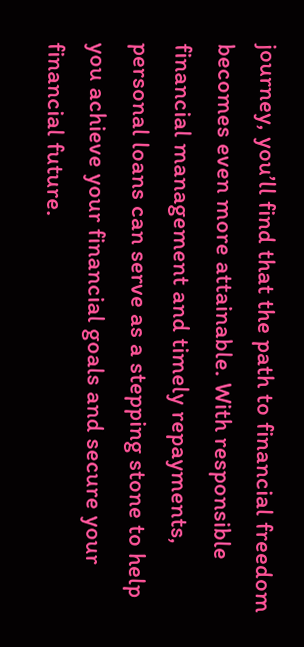journey, you’ll find that the path to financial freedom becomes even more attainable. With responsible financial management and timely repayments, personal loans can serve as a stepping stone to help you achieve your financial goals and secure your financial future.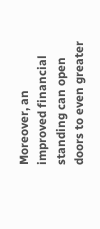Moreover, an improved financial standing can open doors to even greater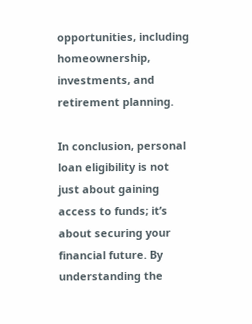opportunities, including homeownership, investments, and retirement planning.

In conclusion, personal loan eligibility is not just about gaining access to funds; it’s about securing your financial future. By understanding the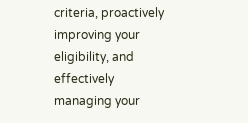criteria, proactively improving your eligibility, and effectively managing your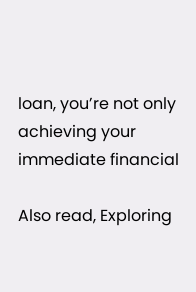loan, you’re not only achieving your immediate financial

Also read, Exploring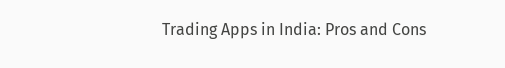Trading Apps in India: Pros and Cons